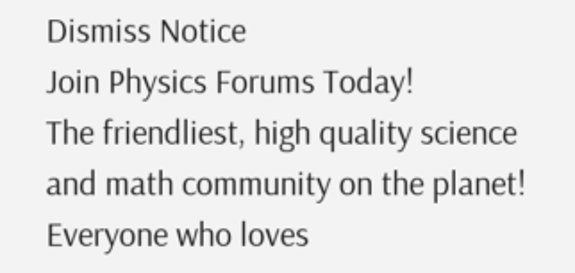Dismiss Notice
Join Physics Forums Today!
The friendliest, high quality science and math community on the planet! Everyone who loves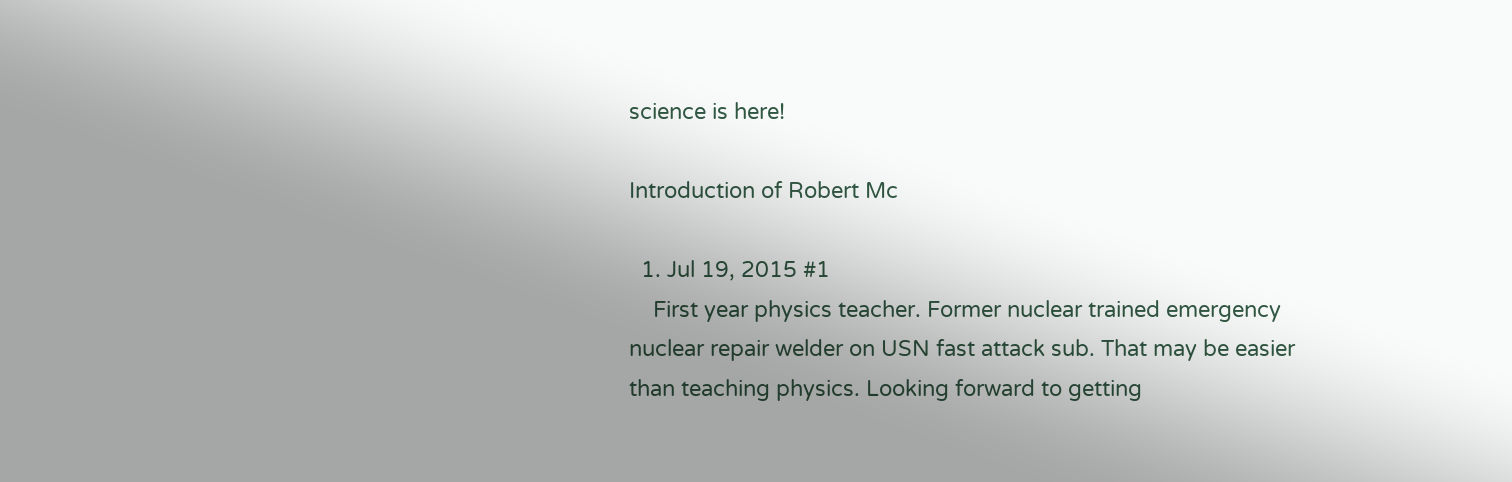science is here!

Introduction of Robert Mc

  1. Jul 19, 2015 #1
    First year physics teacher. Former nuclear trained emergency nuclear repair welder on USN fast attack sub. That may be easier than teaching physics. Looking forward to getting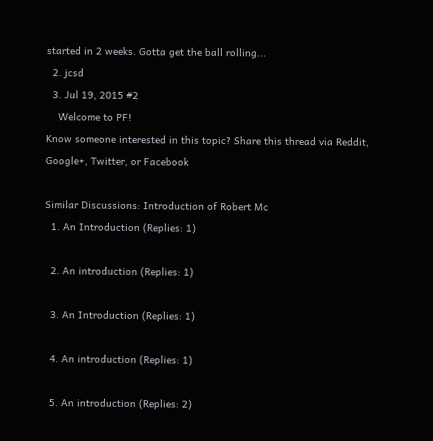started in 2 weeks. Gotta get the ball rolling...
  2. jcsd
  3. Jul 19, 2015 #2
    Welcome to PF!
Know someone interested in this topic? Share this thread via Reddit, Google+, Twitter, or Facebook

Similar Discussions: Introduction of Robert Mc
  1. An Introduction (Replies: 1)

  2. An introduction (Replies: 1)

  3. An Introduction (Replies: 1)

  4. An introduction (Replies: 1)

  5. An introduction (Replies: 2)